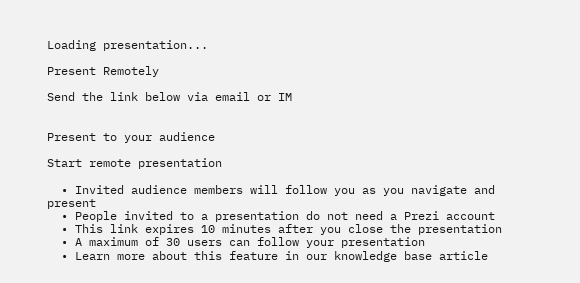Loading presentation...

Present Remotely

Send the link below via email or IM


Present to your audience

Start remote presentation

  • Invited audience members will follow you as you navigate and present
  • People invited to a presentation do not need a Prezi account
  • This link expires 10 minutes after you close the presentation
  • A maximum of 30 users can follow your presentation
  • Learn more about this feature in our knowledge base article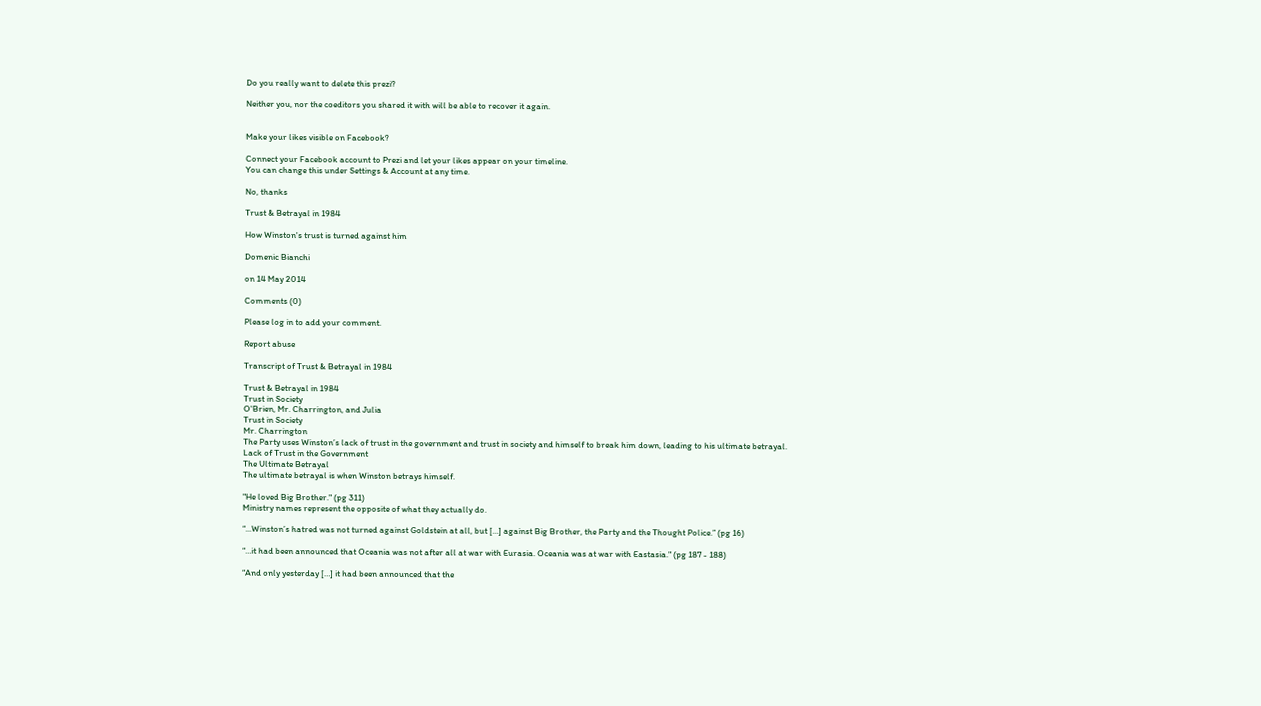Do you really want to delete this prezi?

Neither you, nor the coeditors you shared it with will be able to recover it again.


Make your likes visible on Facebook?

Connect your Facebook account to Prezi and let your likes appear on your timeline.
You can change this under Settings & Account at any time.

No, thanks

Trust & Betrayal in 1984

How Winston's trust is turned against him

Domenic Bianchi

on 14 May 2014

Comments (0)

Please log in to add your comment.

Report abuse

Transcript of Trust & Betrayal in 1984

Trust & Betrayal in 1984
Trust in Society
O'Brien, Mr. Charrington, and Julia
Trust in Society
Mr. Charrington
The Party uses Winston’s lack of trust in the government and trust in society and himself to break him down, leading to his ultimate betrayal.
Lack of Trust in the Government
The Ultimate Betrayal
The ultimate betrayal is when Winston betrays himself.

"He loved Big Brother." (pg 311)
Ministry names represent the opposite of what they actually do.

“...Winston’s hatred was not turned against Goldstein at all, but […] against Big Brother, the Party and the Thought Police.” (pg 16)

“…it had been announced that Oceania was not after all at war with Eurasia. Oceania was at war with Eastasia." (pg 187 - 188)

“And only yesterday […] it had been announced that the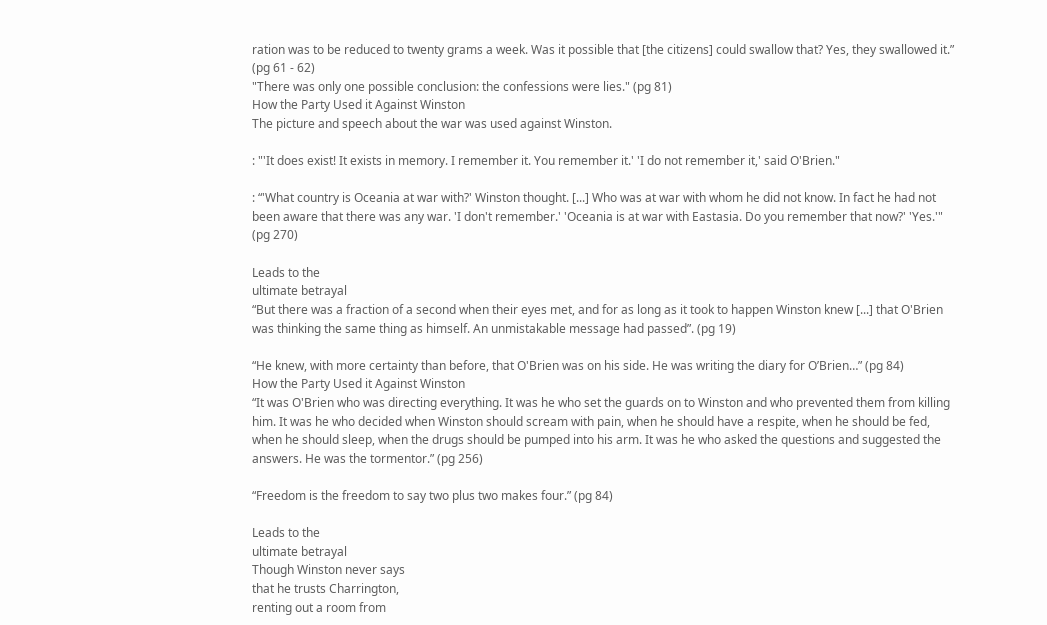ration was to be reduced to twenty grams a week. Was it possible that [the citizens] could swallow that? Yes, they swallowed it.” (pg 61 - 62)
"There was only one possible conclusion: the confessions were lies." (pg 81)
How the Party Used it Against Winston
The picture and speech about the war was used against Winston.

: "'It does exist! It exists in memory. I remember it. You remember it.' 'I do not remember it,' said O'Brien."

: “'What country is Oceania at war with?' Winston thought. [...] Who was at war with whom he did not know. In fact he had not been aware that there was any war. 'I don't remember.' 'Oceania is at war with Eastasia. Do you remember that now?' 'Yes.'" (pg 270)

Leads to the
ultimate betrayal
“But there was a fraction of a second when their eyes met, and for as long as it took to happen Winston knew [...] that O'Brien was thinking the same thing as himself. An unmistakable message had passed”. (pg 19)

“He knew, with more certainty than before, that O'Brien was on his side. He was writing the diary for O’Brien…” (pg 84)
How the Party Used it Against Winston
“It was O'Brien who was directing everything. It was he who set the guards on to Winston and who prevented them from killing him. It was he who decided when Winston should scream with pain, when he should have a respite, when he should be fed, when he should sleep, when the drugs should be pumped into his arm. It was he who asked the questions and suggested the answers. He was the tormentor.” (pg 256)

“Freedom is the freedom to say two plus two makes four.” (pg 84)

Leads to the
ultimate betrayal
Though Winston never says
that he trusts Charrington,
renting out a room from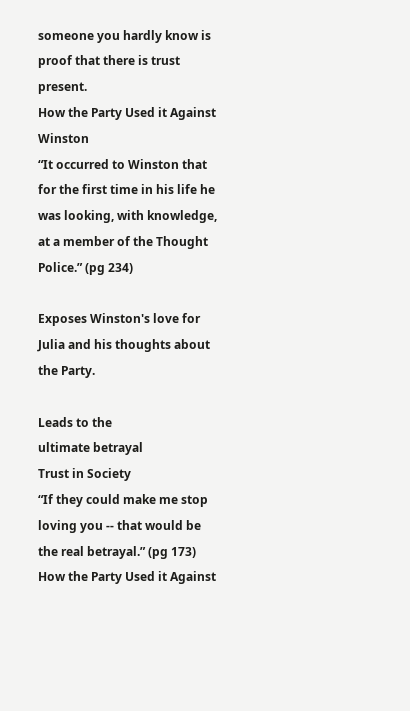someone you hardly know is proof that there is trust present.
How the Party Used it Against Winston
“It occurred to Winston that for the first time in his life he was looking, with knowledge, at a member of the Thought Police.” (pg 234)

Exposes Winston's love for Julia and his thoughts about the Party.

Leads to the
ultimate betrayal
Trust in Society
“If they could make me stop loving you -- that would be the real betrayal.” (pg 173)
How the Party Used it Against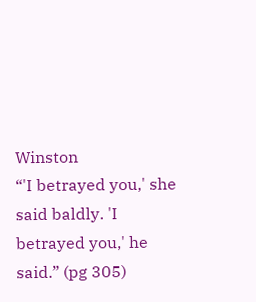Winston
“'I betrayed you,' she said baldly. 'I betrayed you,' he said.” (pg 305)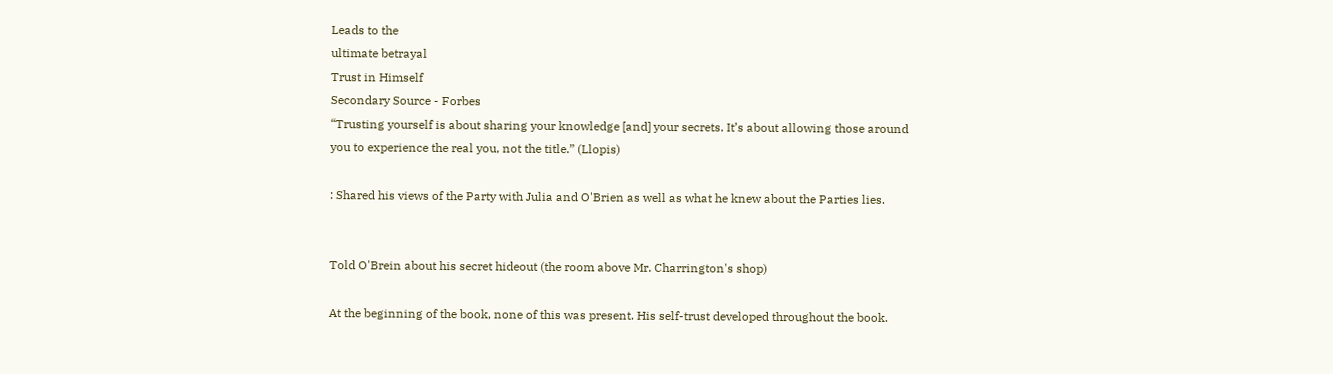Leads to the
ultimate betrayal
Trust in Himself
Secondary Source - Forbes
“Trusting yourself is about sharing your knowledge [and] your secrets. It’s about allowing those around you to experience the real you, not the title.” (Llopis)

: Shared his views of the Party with Julia and O'Brien as well as what he knew about the Parties lies.


Told O'Brein about his secret hideout (the room above Mr. Charrington's shop)

At the beginning of the book, none of this was present. His self-trust developed throughout the book.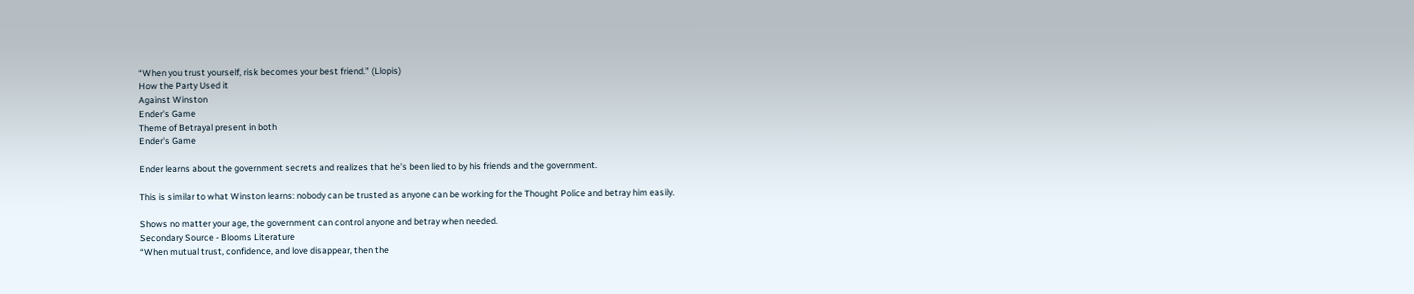“When you trust yourself, risk becomes your best friend.” (Llopis)
How the Party Used it
Against Winston
Ender's Game
Theme of Betrayal present in both
Ender's Game

Ender learns about the government secrets and realizes that he's been lied to by his friends and the government.

This is similar to what Winston learns: nobody can be trusted as anyone can be working for the Thought Police and betray him easily.

Shows no matter your age, the government can control anyone and betray when needed.
Secondary Source - Blooms Literature
“When mutual trust, confidence, and love disappear, then the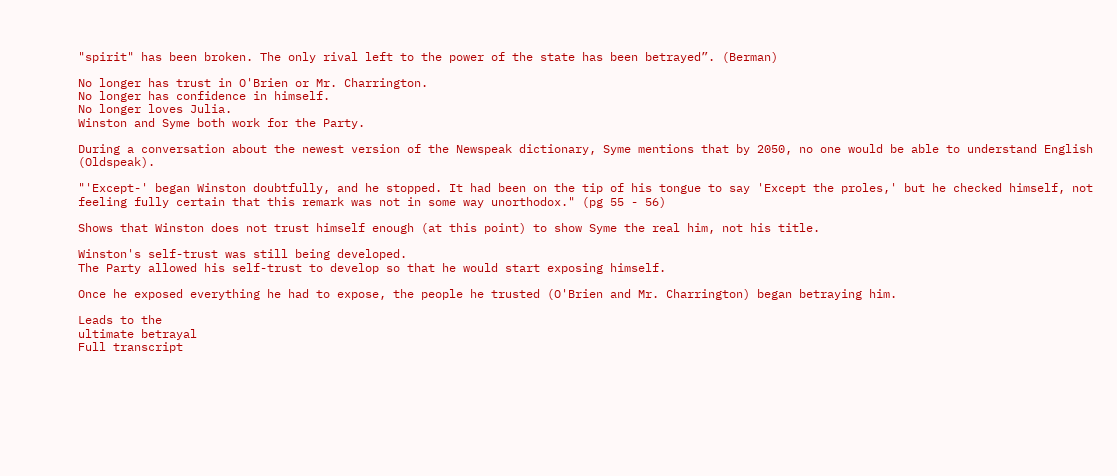"spirit" has been broken. The only rival left to the power of the state has been betrayed”. (Berman)

No longer has trust in O'Brien or Mr. Charrington.
No longer has confidence in himself.
No longer loves Julia.
Winston and Syme both work for the Party.

During a conversation about the newest version of the Newspeak dictionary, Syme mentions that by 2050, no one would be able to understand English (Oldspeak).

"'Except-' began Winston doubtfully, and he stopped. It had been on the tip of his tongue to say 'Except the proles,' but he checked himself, not feeling fully certain that this remark was not in some way unorthodox." (pg 55 - 56)

Shows that Winston does not trust himself enough (at this point) to show Syme the real him, not his title.

Winston's self-trust was still being developed.
The Party allowed his self-trust to develop so that he would start exposing himself.

Once he exposed everything he had to expose, the people he trusted (O'Brien and Mr. Charrington) began betraying him.

Leads to the
ultimate betrayal
Full transcript